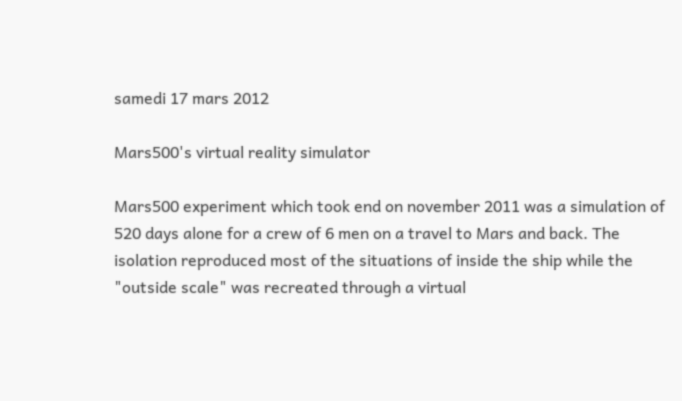samedi 17 mars 2012

Mars500's virtual reality simulator

Mars500 experiment which took end on november 2011 was a simulation of 520 days alone for a crew of 6 men on a travel to Mars and back. The isolation reproduced most of the situations of inside the ship while the "outside scale" was recreated through a virtual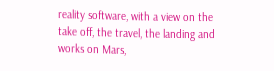reality software, with a view on the take off, the travel, the landing and works on Mars,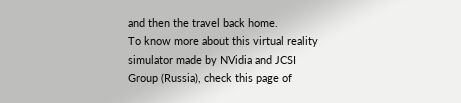and then the travel back home.
To know more about this virtual reality simulator made by NVidia and JCSI Group (Russia), check this page of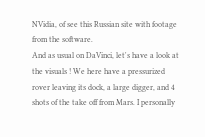NVidia, of see this Russian site with footage from the software.
And as usual on DaVinci, let's have a look at the visuals ! We here have a pressurized rover leaving its dock, a large digger, and 4 shots of the take off from Mars. I personally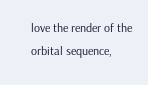love the render of the orbital sequence,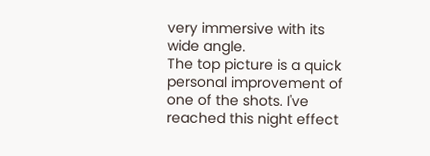very immersive with its wide angle.
The top picture is a quick personal improvement of one of the shots. I've reached this night effect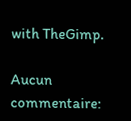with TheGimp.

Aucun commentaire: